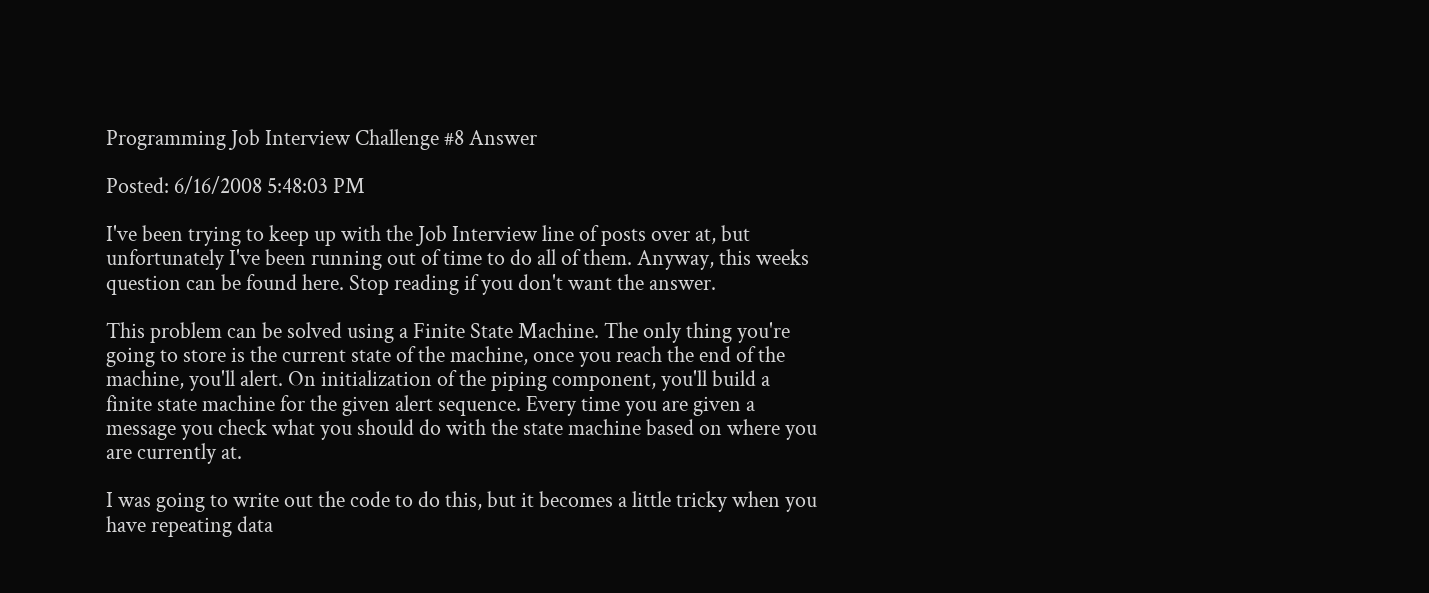Programming Job Interview Challenge #8 Answer

Posted: 6/16/2008 5:48:03 PM

I've been trying to keep up with the Job Interview line of posts over at, but unfortunately I've been running out of time to do all of them. Anyway, this weeks question can be found here. Stop reading if you don't want the answer.

This problem can be solved using a Finite State Machine. The only thing you're going to store is the current state of the machine, once you reach the end of the machine, you'll alert. On initialization of the piping component, you'll build a finite state machine for the given alert sequence. Every time you are given a message you check what you should do with the state machine based on where you are currently at.

I was going to write out the code to do this, but it becomes a little tricky when you have repeating data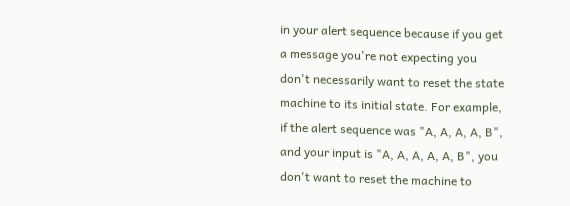in your alert sequence because if you get a message you're not expecting you don't necessarily want to reset the state machine to its initial state. For example, if the alert sequence was "A, A, A, A, B", and your input is "A, A, A, A, A, B", you don't want to reset the machine to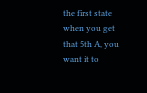the first state when you get that 5th A, you want it to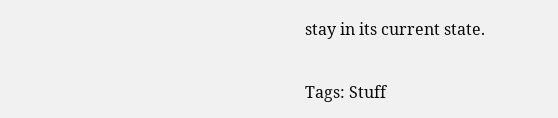stay in its current state.

Tags: Stuff